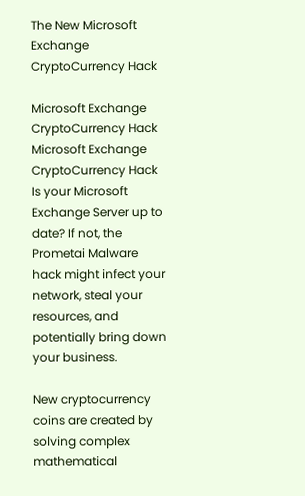The New Microsoft Exchange CryptoCurrency Hack

Microsoft Exchange CryptoCurrency Hack
Microsoft Exchange CryptoCurrency Hack
Is your Microsoft Exchange Server up to date? If not, the Prometai Malware hack might infect your network, steal your resources, and potentially bring down your business.

New cryptocurrency coins are created by solving complex mathematical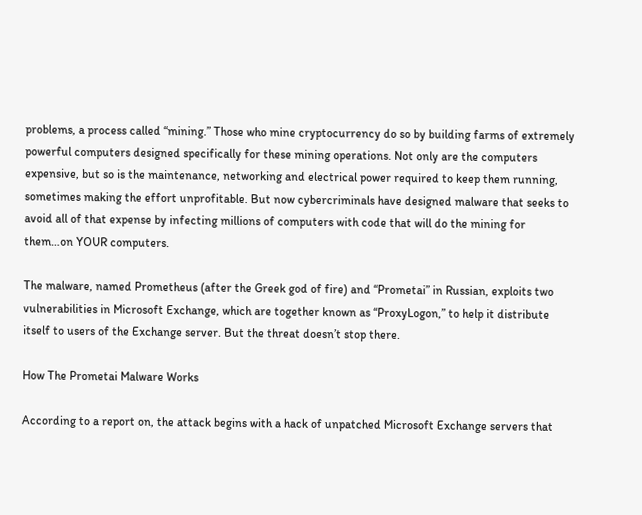problems, a process called “mining.” Those who mine cryptocurrency do so by building farms of extremely powerful computers designed specifically for these mining operations. Not only are the computers expensive, but so is the maintenance, networking and electrical power required to keep them running, sometimes making the effort unprofitable. But now cybercriminals have designed malware that seeks to avoid all of that expense by infecting millions of computers with code that will do the mining for them…on YOUR computers.

The malware, named Prometheus (after the Greek god of fire) and “Prometai” in Russian, exploits two vulnerabilities in Microsoft Exchange, which are together known as “ProxyLogon,” to help it distribute itself to users of the Exchange server. But the threat doesn’t stop there.

How The Prometai Malware Works

According to a report on, the attack begins with a hack of unpatched Microsoft Exchange servers that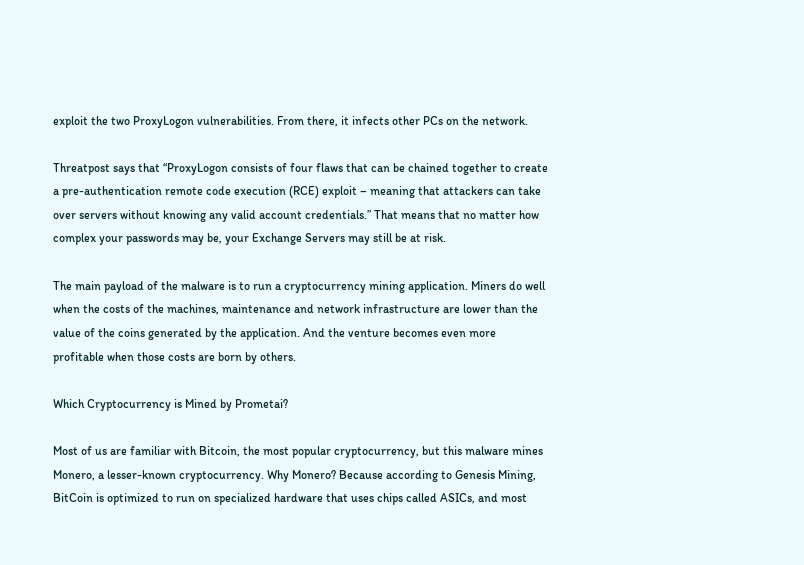exploit the two ProxyLogon vulnerabilities. From there, it infects other PCs on the network.

Threatpost says that “ProxyLogon consists of four flaws that can be chained together to create a pre-authentication remote code execution (RCE) exploit – meaning that attackers can take over servers without knowing any valid account credentials.” That means that no matter how complex your passwords may be, your Exchange Servers may still be at risk.

The main payload of the malware is to run a cryptocurrency mining application. Miners do well when the costs of the machines, maintenance and network infrastructure are lower than the value of the coins generated by the application. And the venture becomes even more profitable when those costs are born by others.

Which Cryptocurrency is Mined by Prometai?

Most of us are familiar with Bitcoin, the most popular cryptocurrency, but this malware mines Monero, a lesser-known cryptocurrency. Why Monero? Because according to Genesis Mining, BitCoin is optimized to run on specialized hardware that uses chips called ASICs, and most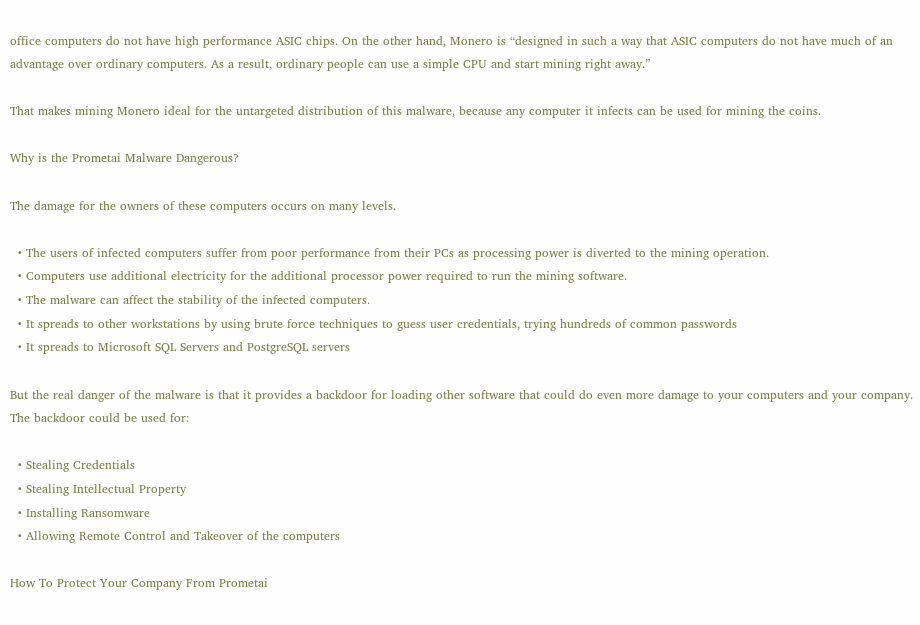office computers do not have high performance ASIC chips. On the other hand, Monero is “designed in such a way that ASIC computers do not have much of an advantage over ordinary computers. As a result, ordinary people can use a simple CPU and start mining right away.”

That makes mining Monero ideal for the untargeted distribution of this malware, because any computer it infects can be used for mining the coins.

Why is the Prometai Malware Dangerous?

The damage for the owners of these computers occurs on many levels.

  • The users of infected computers suffer from poor performance from their PCs as processing power is diverted to the mining operation.
  • Computers use additional electricity for the additional processor power required to run the mining software.
  • The malware can affect the stability of the infected computers.
  • It spreads to other workstations by using brute force techniques to guess user credentials, trying hundreds of common passwords
  • It spreads to Microsoft SQL Servers and PostgreSQL servers

But the real danger of the malware is that it provides a backdoor for loading other software that could do even more damage to your computers and your company. The backdoor could be used for:

  • Stealing Credentials
  • Stealing Intellectual Property
  • Installing Ransomware
  • Allowing Remote Control and Takeover of the computers

How To Protect Your Company From Prometai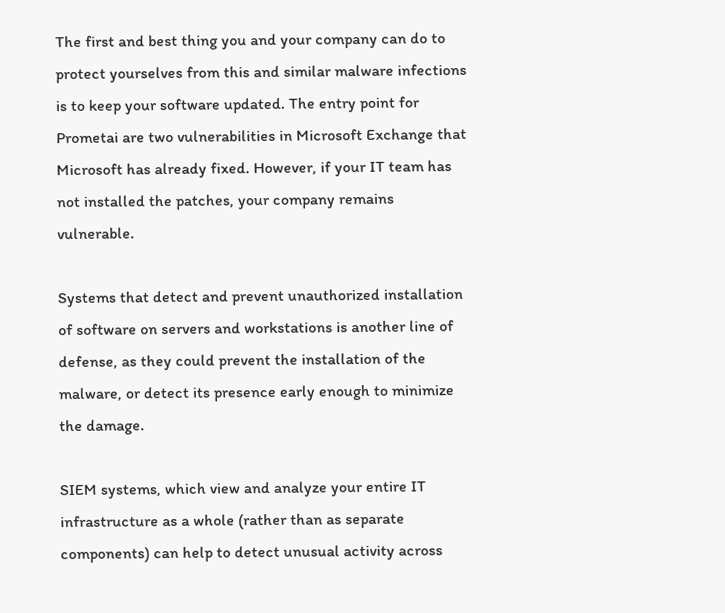The first and best thing you and your company can do to protect yourselves from this and similar malware infections is to keep your software updated. The entry point for Prometai are two vulnerabilities in Microsoft Exchange that Microsoft has already fixed. However, if your IT team has not installed the patches, your company remains vulnerable.

Systems that detect and prevent unauthorized installation of software on servers and workstations is another line of defense, as they could prevent the installation of the malware, or detect its presence early enough to minimize the damage.

SIEM systems, which view and analyze your entire IT infrastructure as a whole (rather than as separate components) can help to detect unusual activity across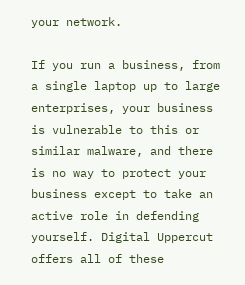your network.

If you run a business, from a single laptop up to large enterprises, your business is vulnerable to this or similar malware, and there is no way to protect your business except to take an active role in defending yourself. Digital Uppercut offers all of these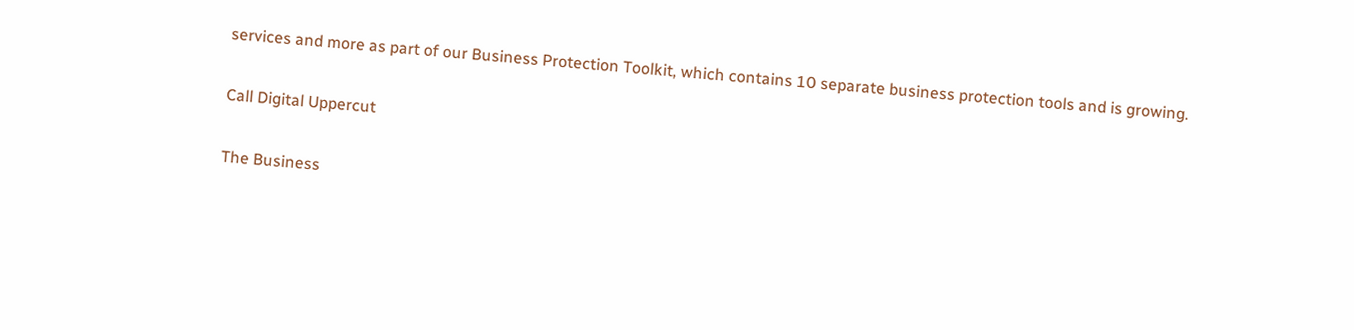services and more as part of our Business Protection Toolkit, which contains 10 separate business protection tools and is growing.

Call Digital Uppercut

The Business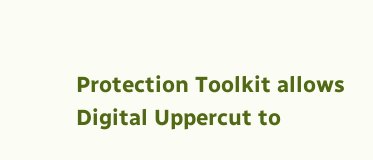Protection Toolkit allows Digital Uppercut to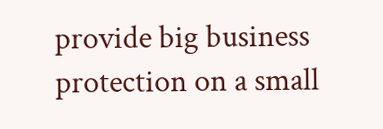provide big business protection on a small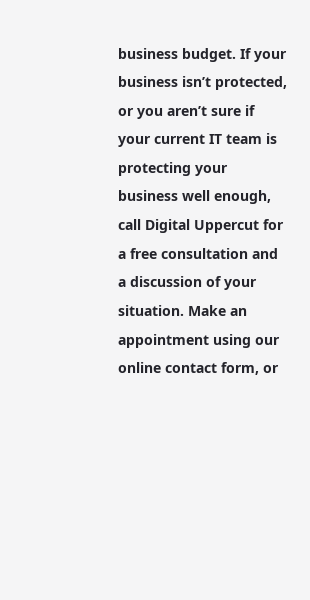business budget. If your business isn’t protected, or you aren’t sure if your current IT team is protecting your business well enough, call Digital Uppercut for a free consultation and a discussion of your situation. Make an appointment using our online contact form, or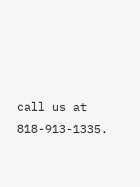call us at 818-913-1335.